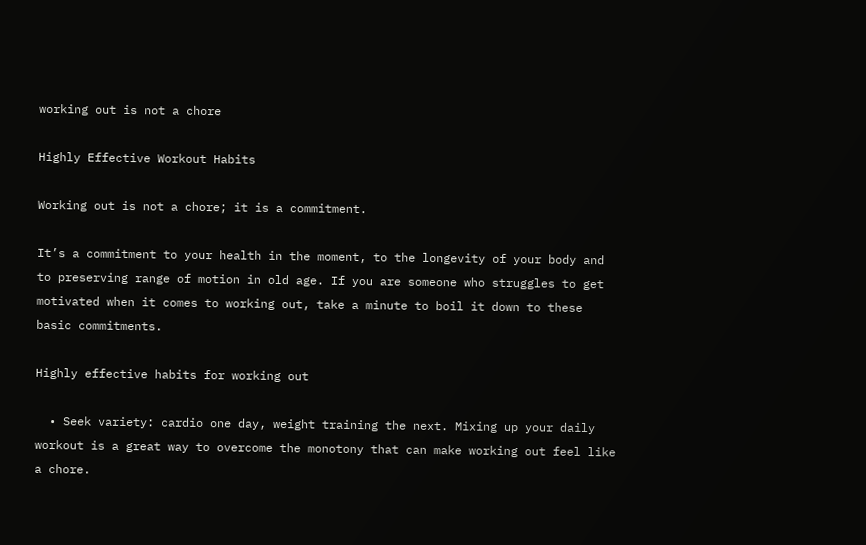working out is not a chore

Highly Effective Workout Habits

Working out is not a chore; it is a commitment.

It’s a commitment to your health in the moment, to the longevity of your body and to preserving range of motion in old age. If you are someone who struggles to get motivated when it comes to working out, take a minute to boil it down to these basic commitments.

Highly effective habits for working out

  • Seek variety: cardio one day, weight training the next. Mixing up your daily workout is a great way to overcome the monotony that can make working out feel like a chore.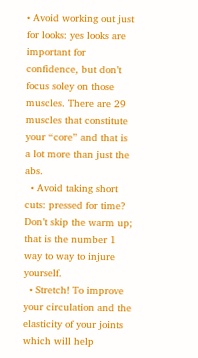• Avoid working out just for looks: yes looks are important for confidence, but don’t focus soley on those muscles. There are 29 muscles that constitute your “core” and that is a lot more than just the abs.
  • Avoid taking short cuts: pressed for time? Don’t skip the warm up; that is the number 1 way to way to injure yourself.
  • Stretch! To improve your circulation and the elasticity of your joints which will help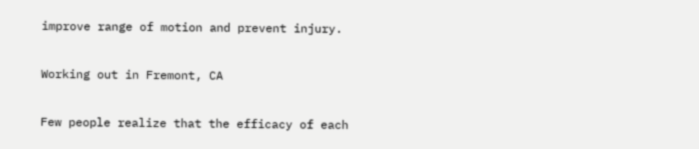improve range of motion and prevent injury.

Working out in Fremont, CA

Few people realize that the efficacy of each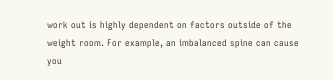work out is highly dependent on factors outside of the weight room. For example, an imbalanced spine can cause you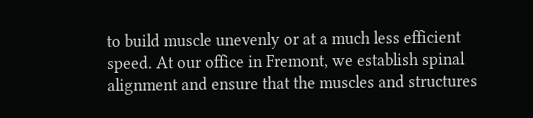to build muscle unevenly or at a much less efficient speed. At our office in Fremont, we establish spinal alignment and ensure that the muscles and structures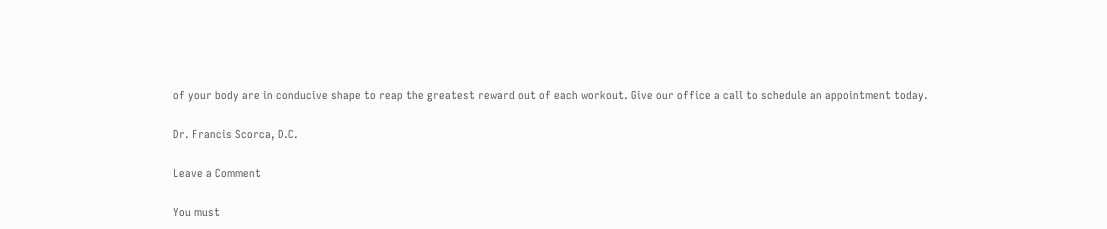of your body are in conducive shape to reap the greatest reward out of each workout. Give our office a call to schedule an appointment today.

Dr. Francis Scorca, D.C.

Leave a Comment

You must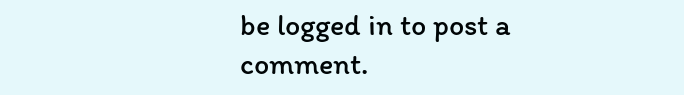be logged in to post a comment.